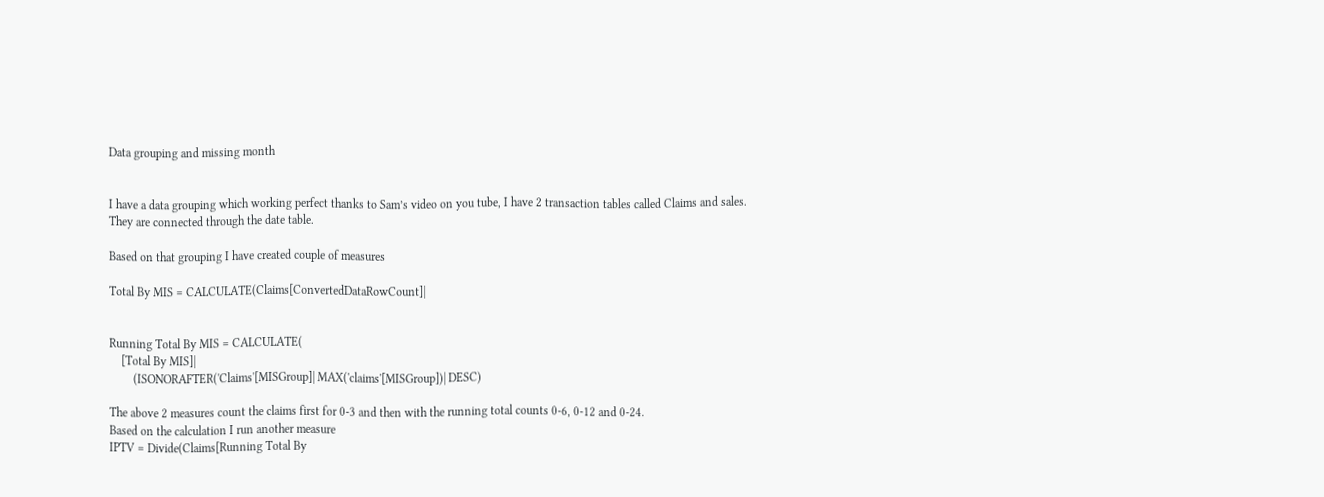Data grouping and missing month


I have a data grouping which working perfect thanks to Sam’s video on you tube, I have 2 transaction tables called Claims and sales. They are connected through the date table.

Based on that grouping I have created couple of measures

Total By MIS = CALCULATE(Claims[ConvertedDataRowCount]|


Running Total By MIS = CALCULATE(
    [Total By MIS]|
        (ISONORAFTER('Claims'[MISGroup]| MAX('claims'[MISGroup])| DESC)

The above 2 measures count the claims first for 0-3 and then with the running total counts 0-6, 0-12 and 0-24.
Based on the calculation I run another measure
IPTV = Divide(Claims[Running Total By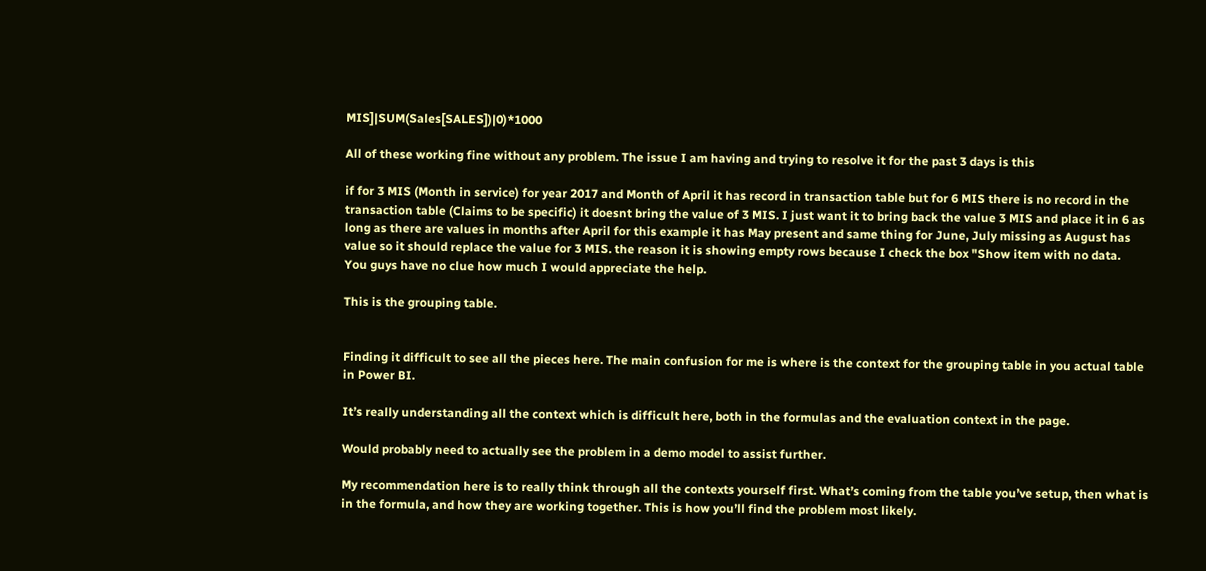MIS]|SUM(Sales[SALES])|0)*1000

All of these working fine without any problem. The issue I am having and trying to resolve it for the past 3 days is this

if for 3 MIS (Month in service) for year 2017 and Month of April it has record in transaction table but for 6 MIS there is no record in the transaction table (Claims to be specific) it doesnt bring the value of 3 MIS. I just want it to bring back the value 3 MIS and place it in 6 as long as there are values in months after April for this example it has May present and same thing for June, July missing as August has value so it should replace the value for 3 MIS. the reason it is showing empty rows because I check the box "Show item with no data.
You guys have no clue how much I would appreciate the help.

This is the grouping table.


Finding it difficult to see all the pieces here. The main confusion for me is where is the context for the grouping table in you actual table in Power BI.

It’s really understanding all the context which is difficult here, both in the formulas and the evaluation context in the page.

Would probably need to actually see the problem in a demo model to assist further.

My recommendation here is to really think through all the contexts yourself first. What’s coming from the table you’ve setup, then what is in the formula, and how they are working together. This is how you’ll find the problem most likely.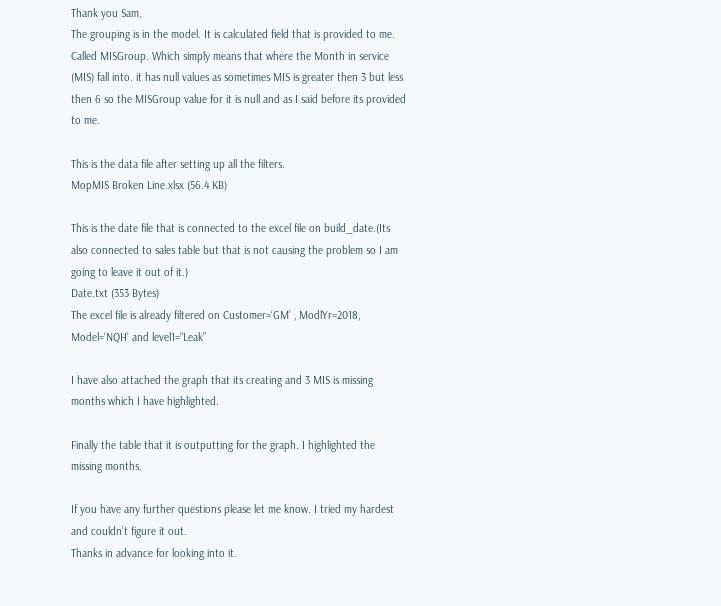Thank you Sam,
The grouping is in the model. It is calculated field that is provided to me. Called MISGroup. Which simply means that where the Month in service (MIS) fall into. it has null values as sometimes MIS is greater then 3 but less then 6 so the MISGroup value for it is null and as I said before its provided to me.

This is the data file after setting up all the filters.
MopMIS Broken Line.xlsx (56.4 KB)

This is the date file that is connected to the excel file on build_date.(Its also connected to sales table but that is not causing the problem so I am going to leave it out of it.)
Date.txt (353 Bytes)
The excel file is already filtered on Customer=‘GM’ , ModlYr=2018, Model=‘NQH’ and level1=“Leak”

I have also attached the graph that its creating and 3 MIS is missing months which I have highlighted.

Finally the table that it is outputting for the graph. I highlighted the missing months.

If you have any further questions please let me know. I tried my hardest and couldn’t figure it out.
Thanks in advance for looking into it.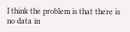I think the problem is that there is no data in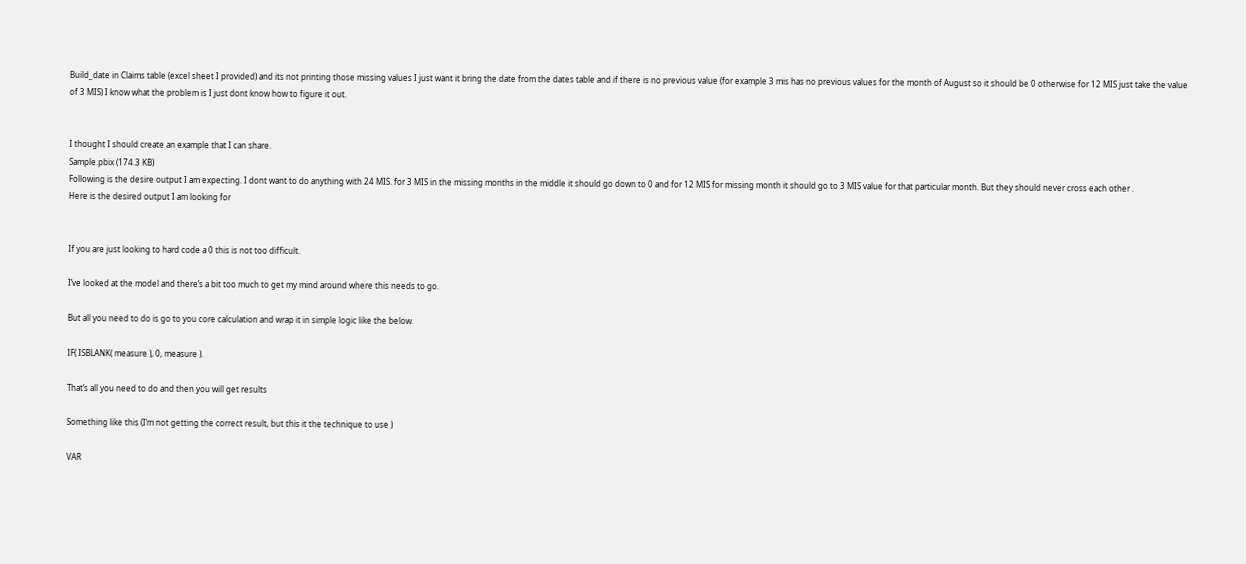Build_date in Claims table (excel sheet I provided) and its not printing those missing values I just want it bring the date from the dates table and if there is no previous value (for example 3 mis has no previous values for the month of August so it should be 0 otherwise for 12 MIS just take the value of 3 MIS) I know what the problem is I just dont know how to figure it out.


I thought I should create an example that I can share.
Sample.pbix (174.3 KB)
Following is the desire output I am expecting. I dont want to do anything with 24 MIS. for 3 MIS in the missing months in the middle it should go down to 0 and for 12 MIS for missing month it should go to 3 MIS value for that particular month. But they should never cross each other .
Here is the desired output I am looking for


If you are just looking to hard code a 0 this is not too difficult.

I’ve looked at the model and there’s a bit too much to get my mind around where this needs to go.

But all you need to do is go to you core calculation and wrap it in simple logic like the below.

IF( ISBLANK( measure ), 0, measure ).

That’s all you need to do and then you will get results

Something like this (I’m not getting the correct result, but this it the technique to use )

VAR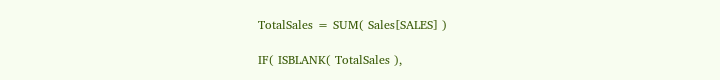TotalSales = SUM( Sales[SALES] )

IF( ISBLANK( TotalSales ),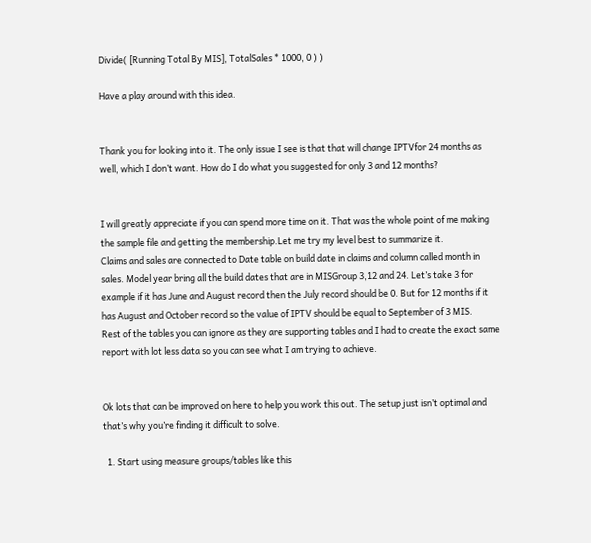Divide( [Running Total By MIS], TotalSales * 1000, 0 ) )

Have a play around with this idea.


Thank you for looking into it. The only issue I see is that that will change IPTVfor 24 months as well, which I don’t want. How do I do what you suggested for only 3 and 12 months?


I will greatly appreciate if you can spend more time on it. That was the whole point of me making the sample file and getting the membership.Let me try my level best to summarize it.
Claims and sales are connected to Date table on build date in claims and column called month in sales. Model year bring all the build dates that are in MISGroup 3,12 and 24. Let’s take 3 for example if it has June and August record then the July record should be 0. But for 12 months if it has August and October record so the value of IPTV should be equal to September of 3 MIS.
Rest of the tables you can ignore as they are supporting tables and I had to create the exact same report with lot less data so you can see what I am trying to achieve.


Ok lots that can be improved on here to help you work this out. The setup just isn’t optimal and that’s why you’re finding it difficult to solve.

  1. Start using measure groups/tables like this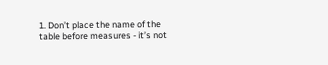1. Don’t place the name of the table before measures - it’s not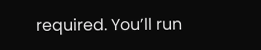required. You’ll run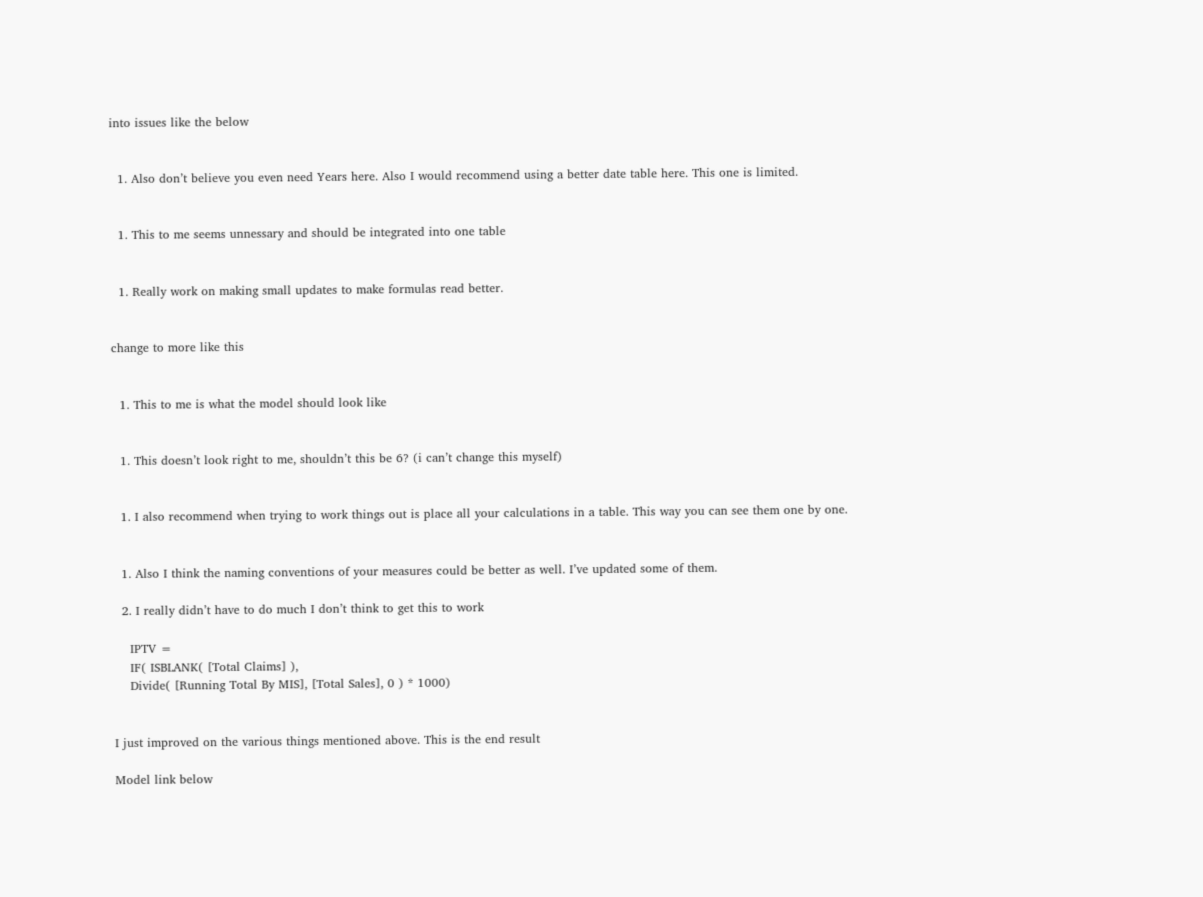into issues like the below


  1. Also don’t believe you even need Years here. Also I would recommend using a better date table here. This one is limited.


  1. This to me seems unnessary and should be integrated into one table


  1. Really work on making small updates to make formulas read better.


change to more like this


  1. This to me is what the model should look like


  1. This doesn’t look right to me, shouldn’t this be 6? (i can’t change this myself)


  1. I also recommend when trying to work things out is place all your calculations in a table. This way you can see them one by one.


  1. Also I think the naming conventions of your measures could be better as well. I’ve updated some of them.

  2. I really didn’t have to do much I don’t think to get this to work

    IPTV =
    IF( ISBLANK( [Total Claims] ),
    Divide( [Running Total By MIS], [Total Sales], 0 ) * 1000)


I just improved on the various things mentioned above. This is the end result

Model link below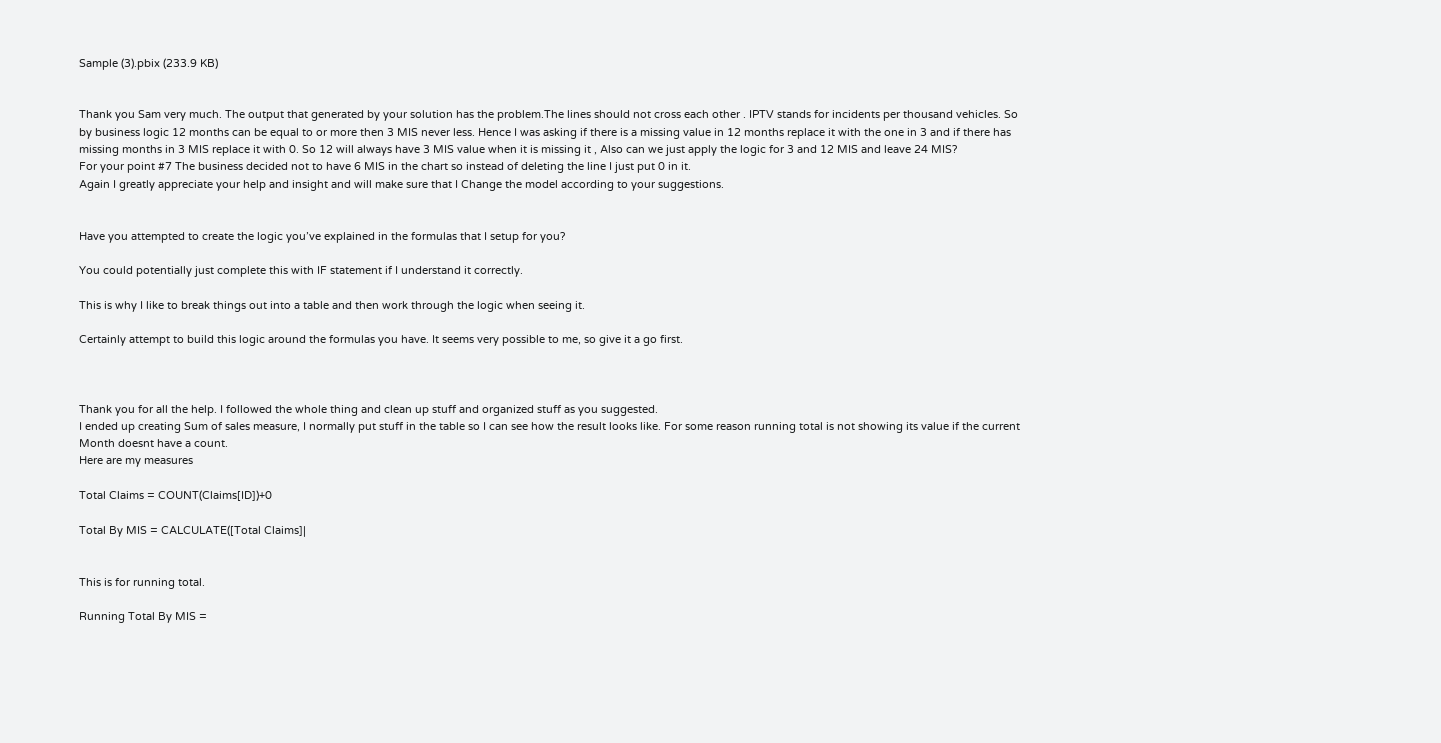Sample (3).pbix (233.9 KB)


Thank you Sam very much. The output that generated by your solution has the problem.The lines should not cross each other . IPTV stands for incidents per thousand vehicles. So by business logic 12 months can be equal to or more then 3 MIS never less. Hence I was asking if there is a missing value in 12 months replace it with the one in 3 and if there has missing months in 3 MIS replace it with 0. So 12 will always have 3 MIS value when it is missing it , Also can we just apply the logic for 3 and 12 MIS and leave 24 MIS?
For your point #7 The business decided not to have 6 MIS in the chart so instead of deleting the line I just put 0 in it.
Again I greatly appreciate your help and insight and will make sure that I Change the model according to your suggestions.


Have you attempted to create the logic you’ve explained in the formulas that I setup for you?

You could potentially just complete this with IF statement if I understand it correctly.

This is why I like to break things out into a table and then work through the logic when seeing it.

Certainly attempt to build this logic around the formulas you have. It seems very possible to me, so give it a go first.



Thank you for all the help. I followed the whole thing and clean up stuff and organized stuff as you suggested.
I ended up creating Sum of sales measure, I normally put stuff in the table so I can see how the result looks like. For some reason running total is not showing its value if the current Month doesnt have a count.
Here are my measures

Total Claims = COUNT(Claims[ID])+0

Total By MIS = CALCULATE([Total Claims]|


This is for running total.

Running Total By MIS =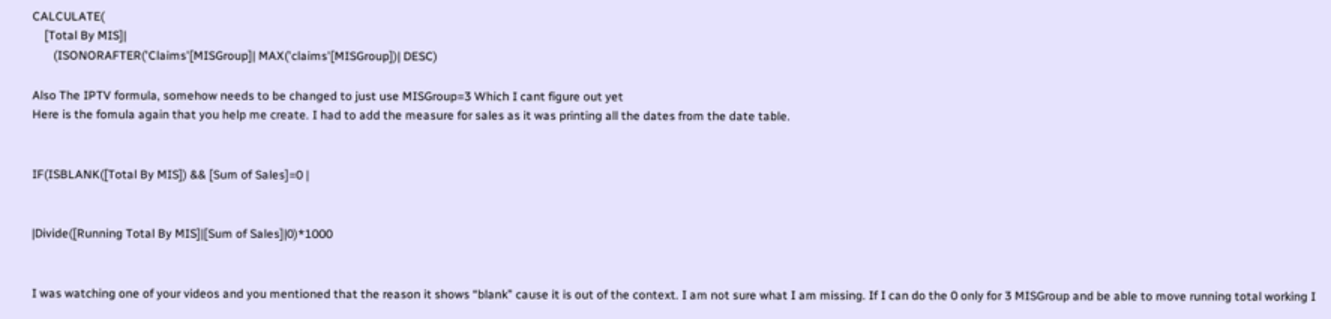CALCULATE(
    [Total By MIS]|
       (ISONORAFTER('Claims'[MISGroup]| MAX('claims'[MISGroup])| DESC)

Also The IPTV formula, somehow needs to be changed to just use MISGroup=3 Which I cant figure out yet
Here is the fomula again that you help me create. I had to add the measure for sales as it was printing all the dates from the date table.


IF(ISBLANK([Total By MIS]) && [Sum of Sales]=0 |


|Divide([Running Total By MIS]|[Sum of Sales]|0)*1000


I was watching one of your videos and you mentioned that the reason it shows “blank” cause it is out of the context. I am not sure what I am missing. If I can do the 0 only for 3 MISGroup and be able to move running total working I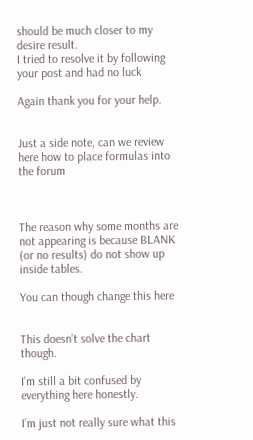should be much closer to my desire result.
I tried to resolve it by following your post and had no luck

Again thank you for your help.


Just a side note, can we review here how to place formulas into the forum



The reason why some months are not appearing is because BLANK (or no results) do not show up inside tables.

You can though change this here


This doesn’t solve the chart though.

I’m still a bit confused by everything here honestly.

I’m just not really sure what this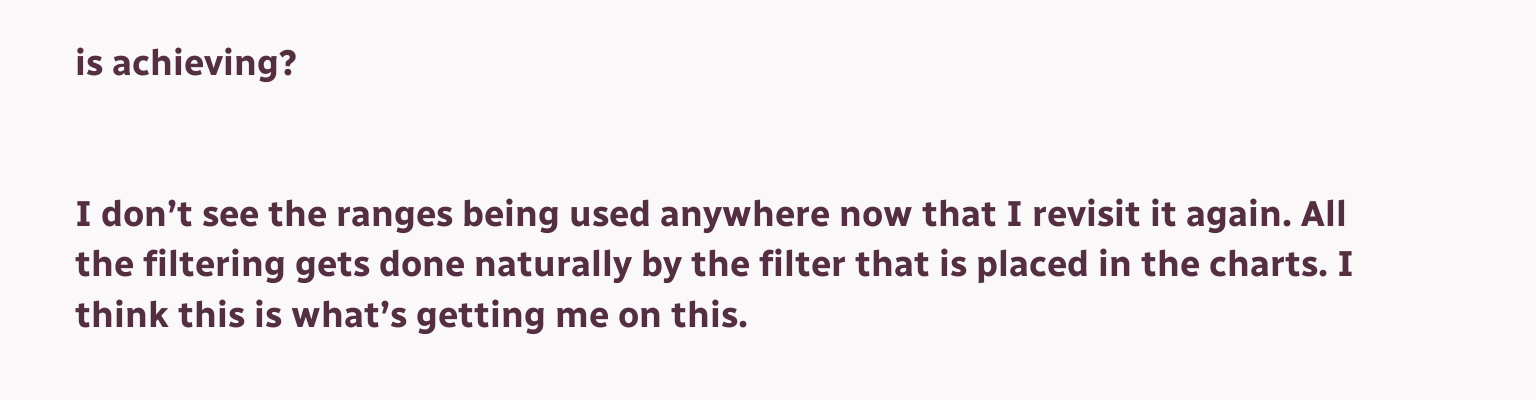is achieving?


I don’t see the ranges being used anywhere now that I revisit it again. All the filtering gets done naturally by the filter that is placed in the charts. I think this is what’s getting me on this.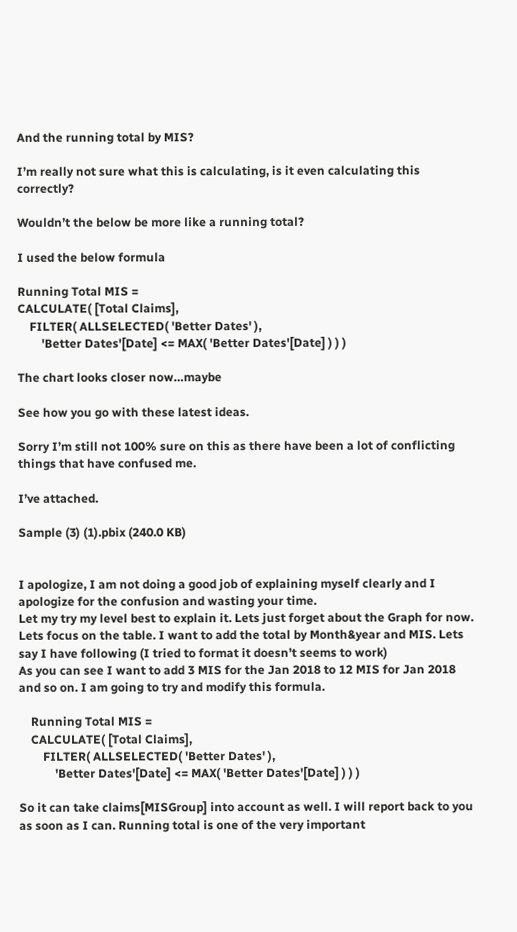And the running total by MIS?

I’m really not sure what this is calculating, is it even calculating this correctly?

Wouldn’t the below be more like a running total?

I used the below formula

Running Total MIS =
CALCULATE( [Total Claims],
    FILTER( ALLSELECTED( 'Better Dates' ),
        'Better Dates'[Date] <= MAX( 'Better Dates'[Date] ) ) )

The chart looks closer now…maybe

See how you go with these latest ideas.

Sorry I’m still not 100% sure on this as there have been a lot of conflicting things that have confused me.

I’ve attached.

Sample (3) (1).pbix (240.0 KB)


I apologize, I am not doing a good job of explaining myself clearly and I apologize for the confusion and wasting your time.
Let my try my level best to explain it. Lets just forget about the Graph for now. Lets focus on the table. I want to add the total by Month&year and MIS. Lets say I have following (I tried to format it doesn’t seems to work)
As you can see I want to add 3 MIS for the Jan 2018 to 12 MIS for Jan 2018 and so on. I am going to try and modify this formula.

    Running Total MIS =
    CALCULATE( [Total Claims],
        FILTER( ALLSELECTED( 'Better Dates' ),
            'Better Dates'[Date] <= MAX( 'Better Dates'[Date] ) ) )

So it can take claims[MISGroup] into account as well. I will report back to you as soon as I can. Running total is one of the very important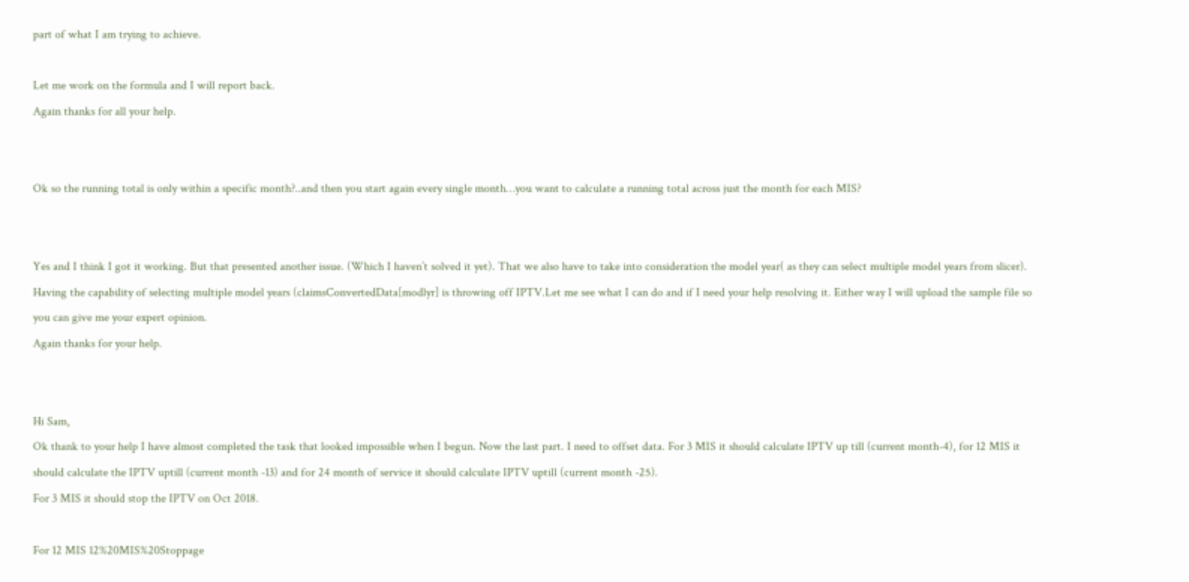part of what I am trying to achieve.

Let me work on the formula and I will report back.
Again thanks for all your help.


Ok so the running total is only within a specific month?..and then you start again every single month…you want to calculate a running total across just the month for each MIS?


Yes and I think I got it working. But that presented another issue. (Which I haven’t solved it yet). That we also have to take into consideration the model year( as they can select multiple model years from slicer). Having the capability of selecting multiple model years (claimsConvertedData[modlyr] is throwing off IPTV.Let me see what I can do and if I need your help resolving it. Either way I will upload the sample file so you can give me your expert opinion.
Again thanks for your help.


Hi Sam,
Ok thank to your help I have almost completed the task that looked impossible when I begun. Now the last part. I need to offset data. For 3 MIS it should calculate IPTV up till (current month-4), for 12 MIS it should calculate the IPTV uptill (current month -13) and for 24 month of service it should calculate IPTV uptill (current month -25).
For 3 MIS it should stop the IPTV on Oct 2018.

For 12 MIS 12%20MIS%20Stoppage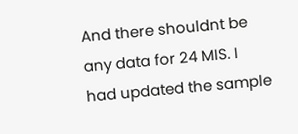And there shouldnt be any data for 24 MIS. I had updated the sample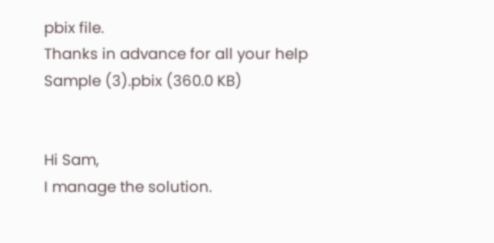pbix file.
Thanks in advance for all your help
Sample (3).pbix (360.0 KB)


Hi Sam,
I manage the solution.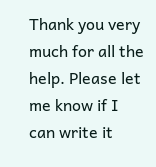Thank you very much for all the help. Please let me know if I can write it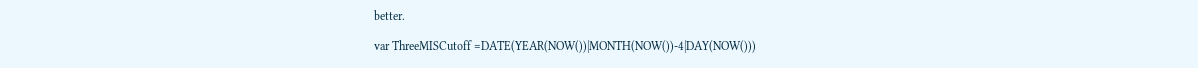better.

var ThreeMISCutoff =DATE(YEAR(NOW())|MONTH(NOW())-4|DAY(NOW()))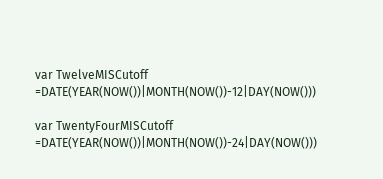var TwelveMISCutoff =DATE(YEAR(NOW())|MONTH(NOW())-12|DAY(NOW()))

var TwentyFourMISCutoff =DATE(YEAR(NOW())|MONTH(NOW())-24|DAY(NOW()))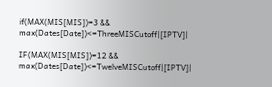if(MAX(MIS[MIS])=3 && max(Dates[Date])<=ThreeMISCutoff|[IPTV]|

IF(MAX(MIS[MIS])=12 && max(Dates[Date])<=TwelveMISCutoff|[IPTV]|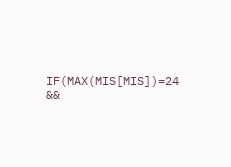IF(MAX(MIS[MIS])=24 &&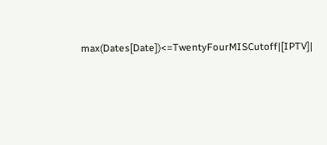max(Dates[Date])<=TwentyFourMISCutoff|[IPTV]|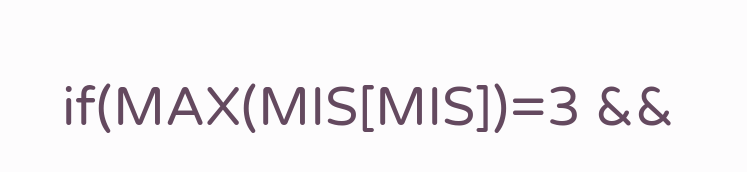if(MAX(MIS[MIS])=3 &&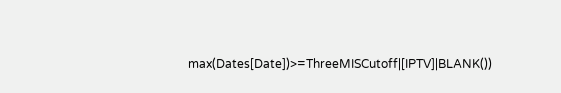max(Dates[Date])>=ThreeMISCutoff|[IPTV]|BLANK())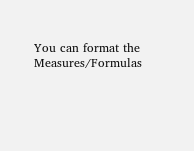You can format the Measures/Formulas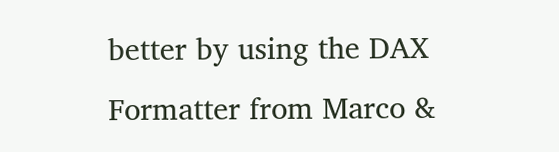better by using the DAX Formatter from Marco &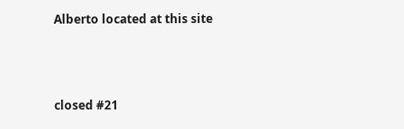Alberto located at this site



closed #21